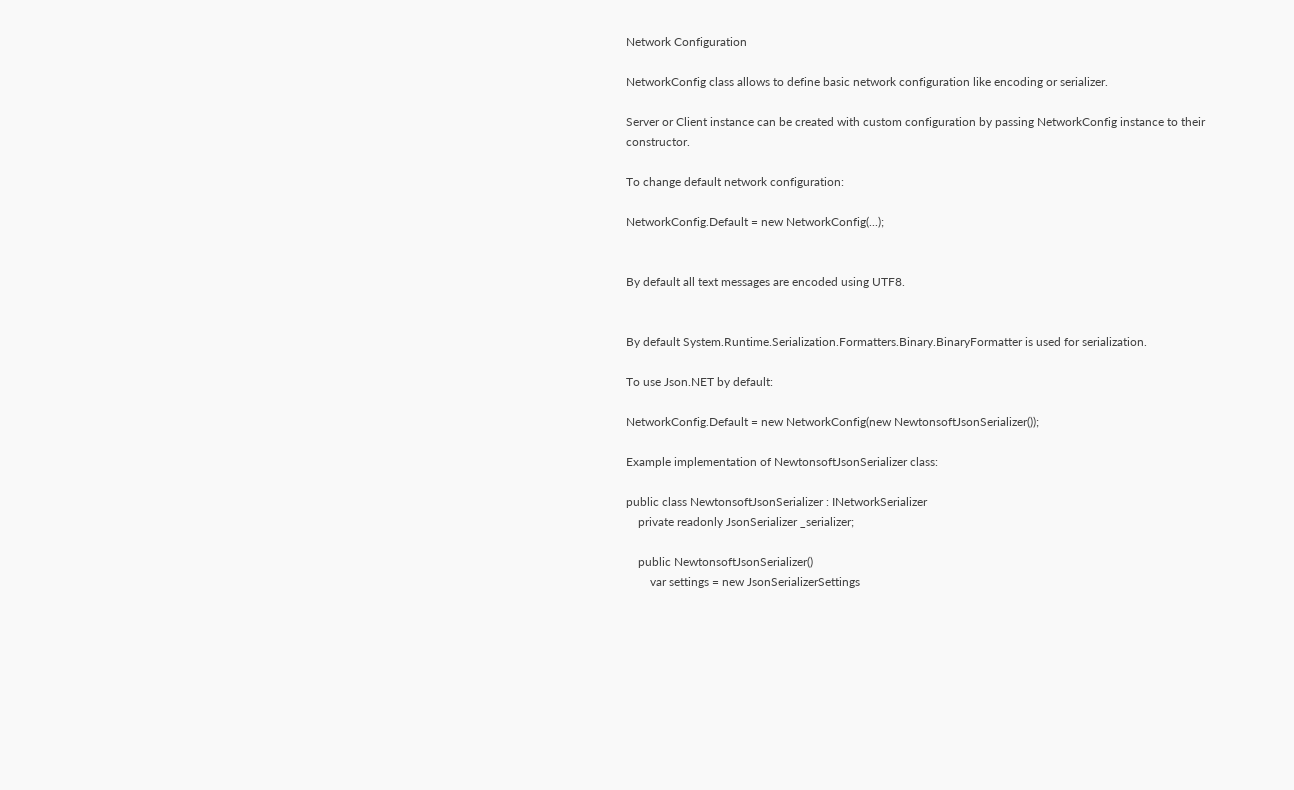Network Configuration

NetworkConfig class allows to define basic network configuration like encoding or serializer.

Server or Client instance can be created with custom configuration by passing NetworkConfig instance to their constructor.

To change default network configuration:

NetworkConfig.Default = new NetworkConfig(...);


By default all text messages are encoded using UTF8.


By default System.Runtime.Serialization.Formatters.Binary.BinaryFormatter is used for serialization.

To use Json.NET by default:

NetworkConfig.Default = new NetworkConfig(new NewtonsoftJsonSerializer());

Example implementation of NewtonsoftJsonSerializer class:

public class NewtonsoftJsonSerializer : INetworkSerializer
    private readonly JsonSerializer _serializer;

    public NewtonsoftJsonSerializer()
        var settings = new JsonSerializerSettings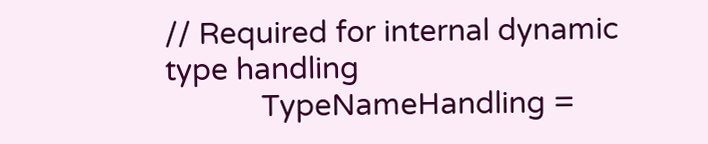// Required for internal dynamic type handling
            TypeNameHandling =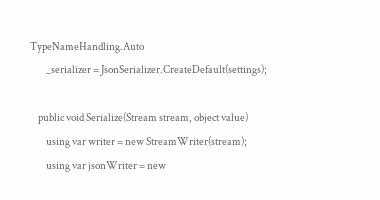TypeNameHandling.Auto
        _serializer = JsonSerializer.CreateDefault(settings);

    public void Serialize(Stream stream, object value)
        using var writer = new StreamWriter(stream);
        using var jsonWriter = new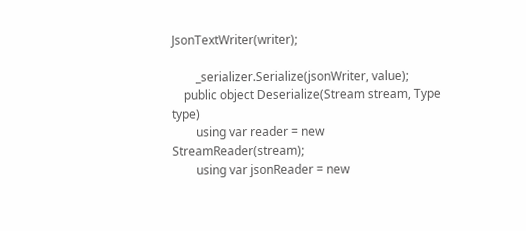JsonTextWriter(writer);

        _serializer.Serialize(jsonWriter, value);
    public object Deserialize(Stream stream, Type type)
        using var reader = new StreamReader(stream);
        using var jsonReader = new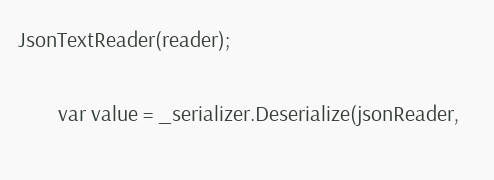JsonTextReader(reader);

        var value = _serializer.Deserialize(jsonReader,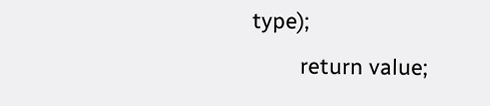type);
        return value;